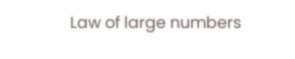Law of large numbers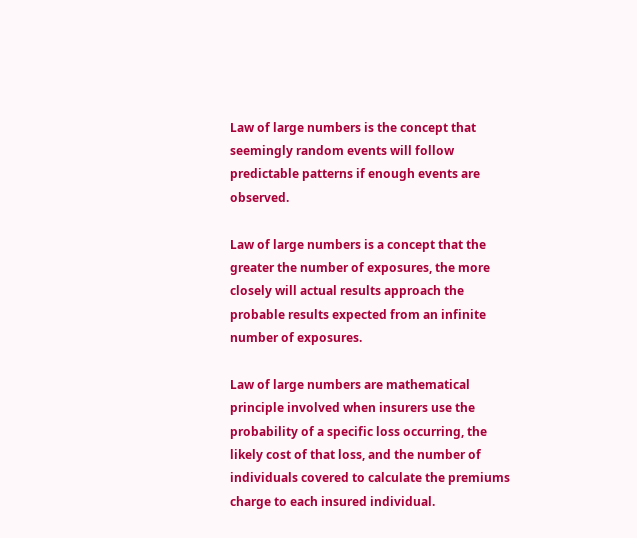Law of large numbers is the concept that seemingly random events will follow predictable patterns if enough events are observed.

Law of large numbers is a concept that the greater the number of exposures, the more closely will actual results approach the probable results expected from an infinite number of exposures.

Law of large numbers are mathematical principle involved when insurers use the probability of a specific loss occurring, the likely cost of that loss, and the number of individuals covered to calculate the premiums charge to each insured individual.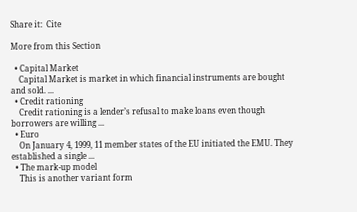Share it:  Cite

More from this Section

  • Capital Market
    Capital Market is market in which financial instruments are bought and sold. ...
  • Credit rationing
    Credit rationing is a lender’s refusal to make loans even though borrowers are willing ...
  • Euro
    On January 4, 1999, 11 member states of the EU initiated the EMU. They established a single ...
  • The mark-up model
    This is another variant form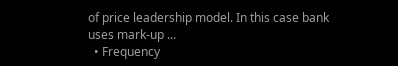of price leadership model. In this case bank uses mark-up ...
  • Frequency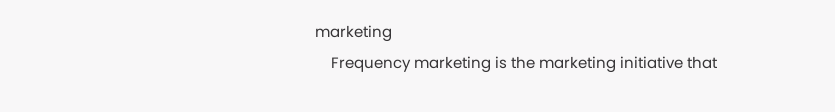marketing
    Frequency marketing is the marketing initiative that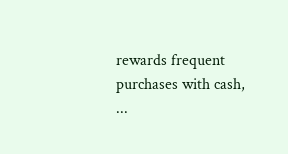rewards frequent purchases with cash, ...